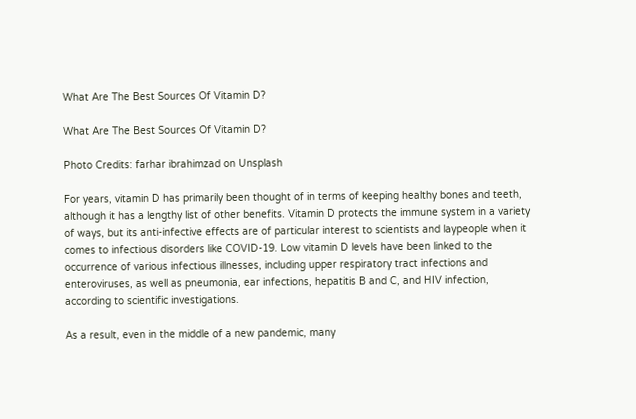What Are The Best Sources Of Vitamin D?

What Are The Best Sources Of Vitamin D?

Photo Credits: farhar ibrahimzad on Unsplash

For years, vitamin D has primarily been thought of in terms of keeping healthy bones and teeth, although it has a lengthy list of other benefits. Vitamin D protects the immune system in a variety of ways, but its anti-infective effects are of particular interest to scientists and laypeople when it comes to infectious disorders like COVID-19. Low vitamin D levels have been linked to the occurrence of various infectious illnesses, including upper respiratory tract infections and enteroviruses, as well as pneumonia, ear infections, hepatitis B and C, and HIV infection, according to scientific investigations.

As a result, even in the middle of a new pandemic, many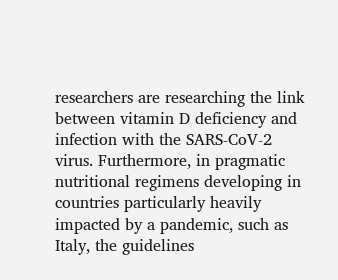researchers are researching the link between vitamin D deficiency and infection with the SARS-CoV-2 virus. Furthermore, in pragmatic nutritional regimens developing in countries particularly heavily impacted by a pandemic, such as Italy, the guidelines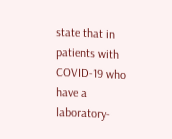state that in patients with COVID-19 who have a laboratory-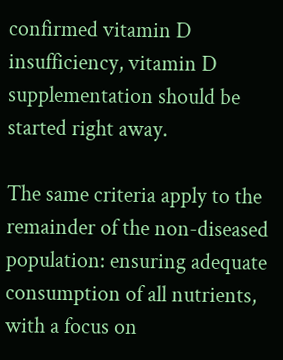confirmed vitamin D insufficiency, vitamin D supplementation should be started right away.

The same criteria apply to the remainder of the non-diseased population: ensuring adequate consumption of all nutrients, with a focus on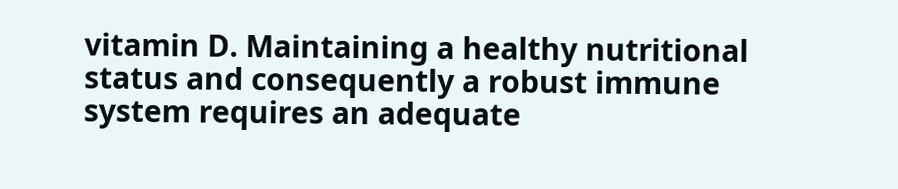vitamin D. Maintaining a healthy nutritional status and consequently a robust immune system requires an adequate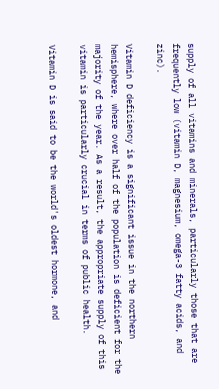supply of all vitamins and minerals, particularly those that are frequently low (vitamin D, magnesium, omega-3 fatty acids, and zinc).

Vitamin D deficiency is a significant issue in the northern hemisphere, where over half of the population is deficient for the majority of the year. As a result, the appropriate supply of this vitamin is particularly crucial in terms of public health.

Vitamin D is said to be the world's oldest hormone, and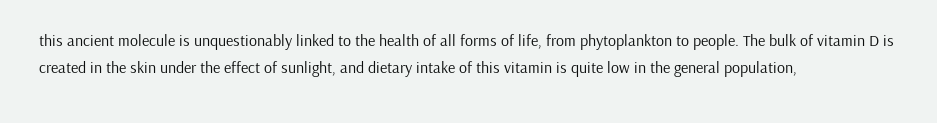this ancient molecule is unquestionably linked to the health of all forms of life, from phytoplankton to people. The bulk of vitamin D is created in the skin under the effect of sunlight, and dietary intake of this vitamin is quite low in the general population,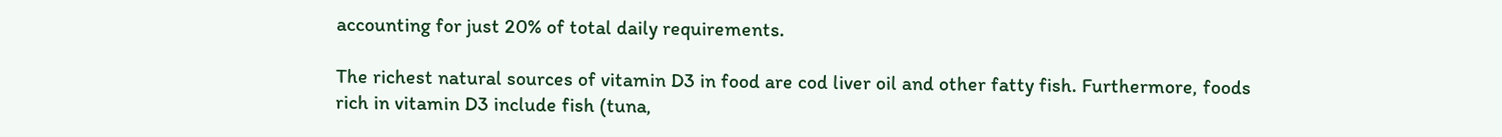accounting for just 20% of total daily requirements.

The richest natural sources of vitamin D3 in food are cod liver oil and other fatty fish. Furthermore, foods rich in vitamin D3 include fish (tuna,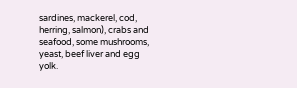sardines, mackerel, cod, herring, salmon), crabs and seafood, some mushrooms, yeast, beef liver and egg yolk.